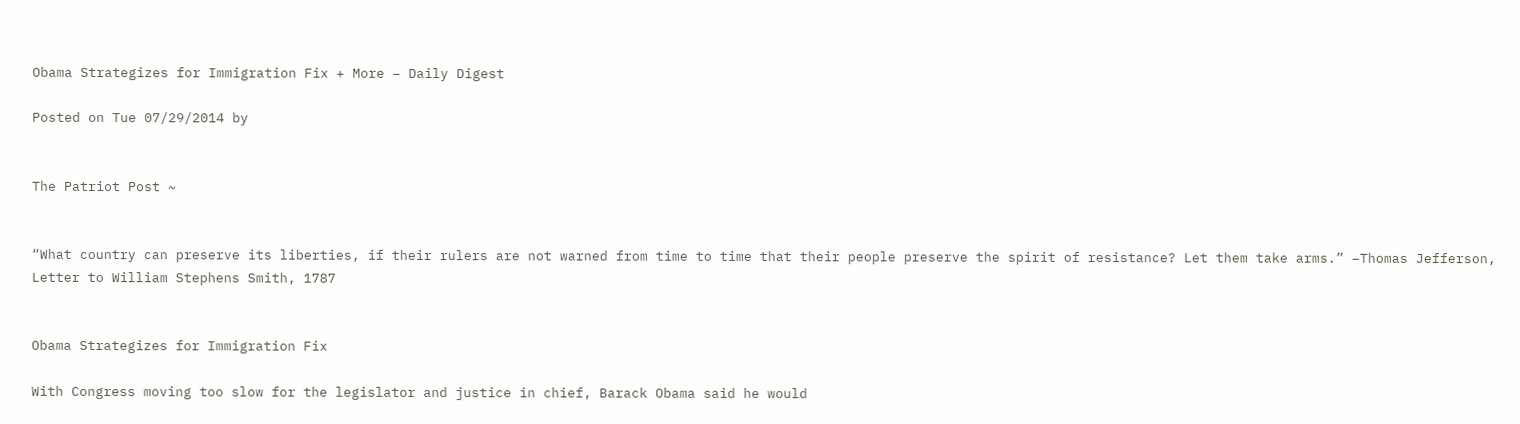Obama Strategizes for Immigration Fix + More – Daily Digest

Posted on Tue 07/29/2014 by


The Patriot Post ~


“What country can preserve its liberties, if their rulers are not warned from time to time that their people preserve the spirit of resistance? Let them take arms.” –Thomas Jefferson, Letter to William Stephens Smith, 1787


Obama Strategizes for Immigration Fix

With Congress moving too slow for the legislator and justice in chief, Barack Obama said he would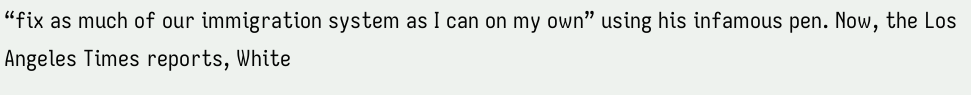“fix as much of our immigration system as I can on my own” using his infamous pen. Now, the Los Angeles Times reports, White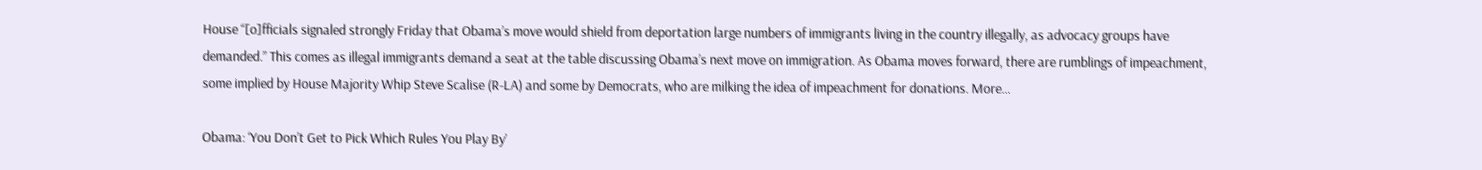House “[o]fficials signaled strongly Friday that Obama’s move would shield from deportation large numbers of immigrants living in the country illegally, as advocacy groups have demanded.” This comes as illegal immigrants demand a seat at the table discussing Obama’s next move on immigration. As Obama moves forward, there are rumblings of impeachment, some implied by House Majority Whip Steve Scalise (R-LA) and some by Democrats, who are milking the idea of impeachment for donations. More…

Obama: ‘You Don’t Get to Pick Which Rules You Play By’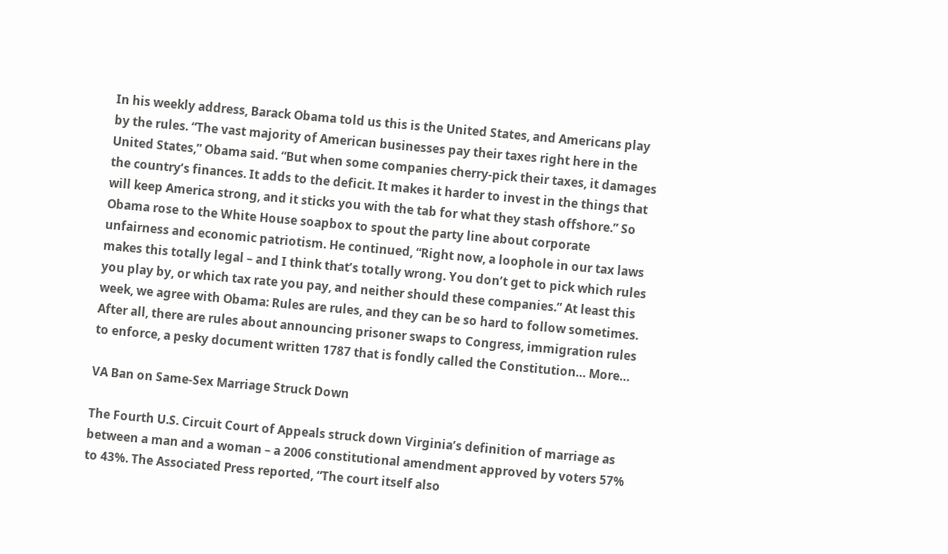In his weekly address, Barack Obama told us this is the United States, and Americans play by the rules. “The vast majority of American businesses pay their taxes right here in the United States,” Obama said. “But when some companies cherry-pick their taxes, it damages the country’s finances. It adds to the deficit. It makes it harder to invest in the things that will keep America strong, and it sticks you with the tab for what they stash offshore.” So Obama rose to the White House soapbox to spout the party line about corporate unfairness and economic patriotism. He continued, “Right now, a loophole in our tax laws makes this totally legal – and I think that’s totally wrong. You don’t get to pick which rules you play by, or which tax rate you pay, and neither should these companies.” At least this week, we agree with Obama: Rules are rules, and they can be so hard to follow sometimes. After all, there are rules about announcing prisoner swaps to Congress, immigration rules to enforce, a pesky document written 1787 that is fondly called the Constitution… More…

VA Ban on Same-Sex Marriage Struck Down

The Fourth U.S. Circuit Court of Appeals struck down Virginia’s definition of marriage as between a man and a woman – a 2006 constitutional amendment approved by voters 57% to 43%. The Associated Press reported, “The court itself also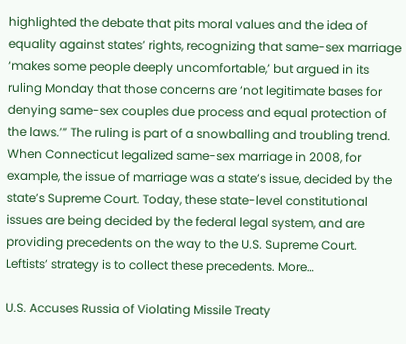highlighted the debate that pits moral values and the idea of equality against states’ rights, recognizing that same-sex marriage ‘makes some people deeply uncomfortable,’ but argued in its ruling Monday that those concerns are ‘not legitimate bases for denying same-sex couples due process and equal protection of the laws.’” The ruling is part of a snowballing and troubling trend. When Connecticut legalized same-sex marriage in 2008, for example, the issue of marriage was a state’s issue, decided by the state’s Supreme Court. Today, these state-level constitutional issues are being decided by the federal legal system, and are providing precedents on the way to the U.S. Supreme Court. Leftists’ strategy is to collect these precedents. More…

U.S. Accuses Russia of Violating Missile Treaty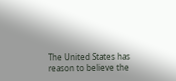The United States has reason to believe the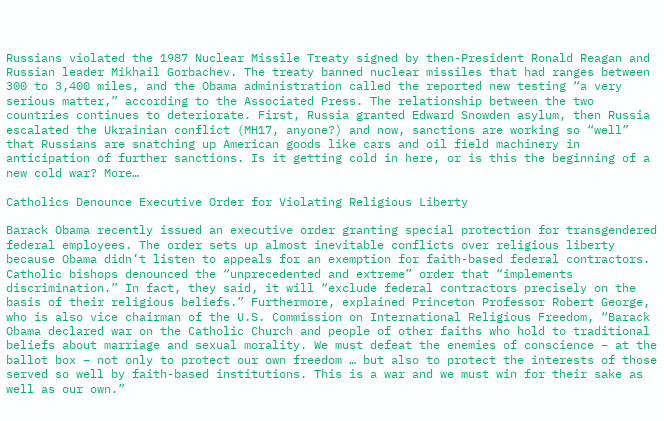Russians violated the 1987 Nuclear Missile Treaty signed by then-President Ronald Reagan and Russian leader Mikhail Gorbachev. The treaty banned nuclear missiles that had ranges between 300 to 3,400 miles, and the Obama administration called the reported new testing “a very serious matter,” according to the Associated Press. The relationship between the two countries continues to deteriorate. First, Russia granted Edward Snowden asylum, then Russia escalated the Ukrainian conflict (MH17, anyone?) and now, sanctions are working so “well” that Russians are snatching up American goods like cars and oil field machinery in anticipation of further sanctions. Is it getting cold in here, or is this the beginning of a new cold war? More…

Catholics Denounce Executive Order for Violating Religious Liberty

Barack Obama recently issued an executive order granting special protection for transgendered federal employees. The order sets up almost inevitable conflicts over religious liberty because Obama didn’t listen to appeals for an exemption for faith-based federal contractors. Catholic bishops denounced the “unprecedented and extreme” order that “implements discrimination.” In fact, they said, it will “exclude federal contractors precisely on the basis of their religious beliefs.” Furthermore, explained Princeton Professor Robert George, who is also vice chairman of the U.S. Commission on International Religious Freedom, “Barack Obama declared war on the Catholic Church and people of other faiths who hold to traditional beliefs about marriage and sexual morality. We must defeat the enemies of conscience – at the ballot box – not only to protect our own freedom … but also to protect the interests of those served so well by faith-based institutions. This is a war and we must win for their sake as well as our own.”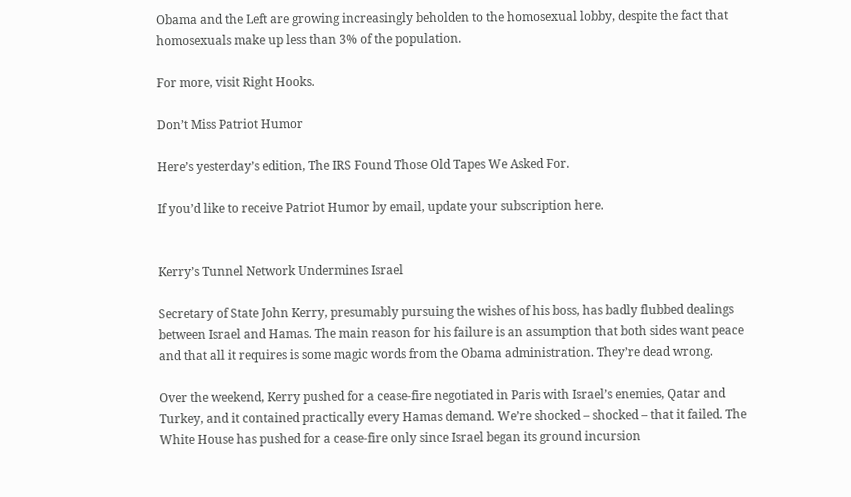Obama and the Left are growing increasingly beholden to the homosexual lobby, despite the fact that homosexuals make up less than 3% of the population.

For more, visit Right Hooks.

Don’t Miss Patriot Humor

Here’s yesterday’s edition, The IRS Found Those Old Tapes We Asked For.

If you’d like to receive Patriot Humor by email, update your subscription here.


Kerry’s Tunnel Network Undermines Israel

Secretary of State John Kerry, presumably pursuing the wishes of his boss, has badly flubbed dealings between Israel and Hamas. The main reason for his failure is an assumption that both sides want peace and that all it requires is some magic words from the Obama administration. They’re dead wrong.

Over the weekend, Kerry pushed for a cease-fire negotiated in Paris with Israel’s enemies, Qatar and Turkey, and it contained practically every Hamas demand. We’re shocked – shocked – that it failed. The White House has pushed for a cease-fire only since Israel began its ground incursion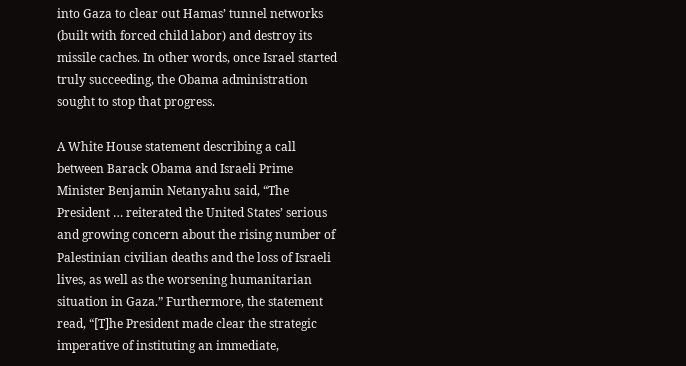into Gaza to clear out Hamas’ tunnel networks (built with forced child labor) and destroy its missile caches. In other words, once Israel started truly succeeding, the Obama administration sought to stop that progress.

A White House statement describing a call between Barack Obama and Israeli Prime Minister Benjamin Netanyahu said, “The President … reiterated the United States’ serious and growing concern about the rising number of Palestinian civilian deaths and the loss of Israeli lives, as well as the worsening humanitarian situation in Gaza.” Furthermore, the statement read, “[T]he President made clear the strategic imperative of instituting an immediate,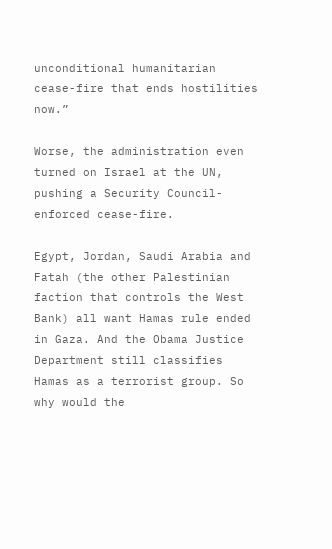unconditional humanitarian cease-fire that ends hostilities now.”

Worse, the administration even turned on Israel at the UN, pushing a Security Council-enforced cease-fire.

Egypt, Jordan, Saudi Arabia and Fatah (the other Palestinian faction that controls the West Bank) all want Hamas rule ended in Gaza. And the Obama Justice Department still classifies Hamas as a terrorist group. So why would the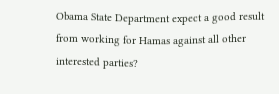Obama State Department expect a good result from working for Hamas against all other interested parties?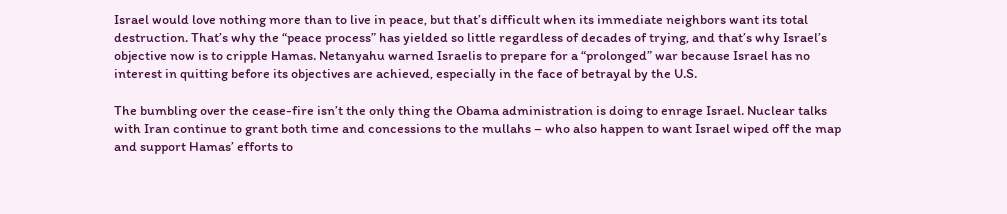Israel would love nothing more than to live in peace, but that’s difficult when its immediate neighbors want its total destruction. That’s why the “peace process” has yielded so little regardless of decades of trying, and that’s why Israel’s objective now is to cripple Hamas. Netanyahu warned Israelis to prepare for a “prolonged” war because Israel has no interest in quitting before its objectives are achieved, especially in the face of betrayal by the U.S.

The bumbling over the cease-fire isn’t the only thing the Obama administration is doing to enrage Israel. Nuclear talks with Iran continue to grant both time and concessions to the mullahs – who also happen to want Israel wiped off the map and support Hamas’ efforts to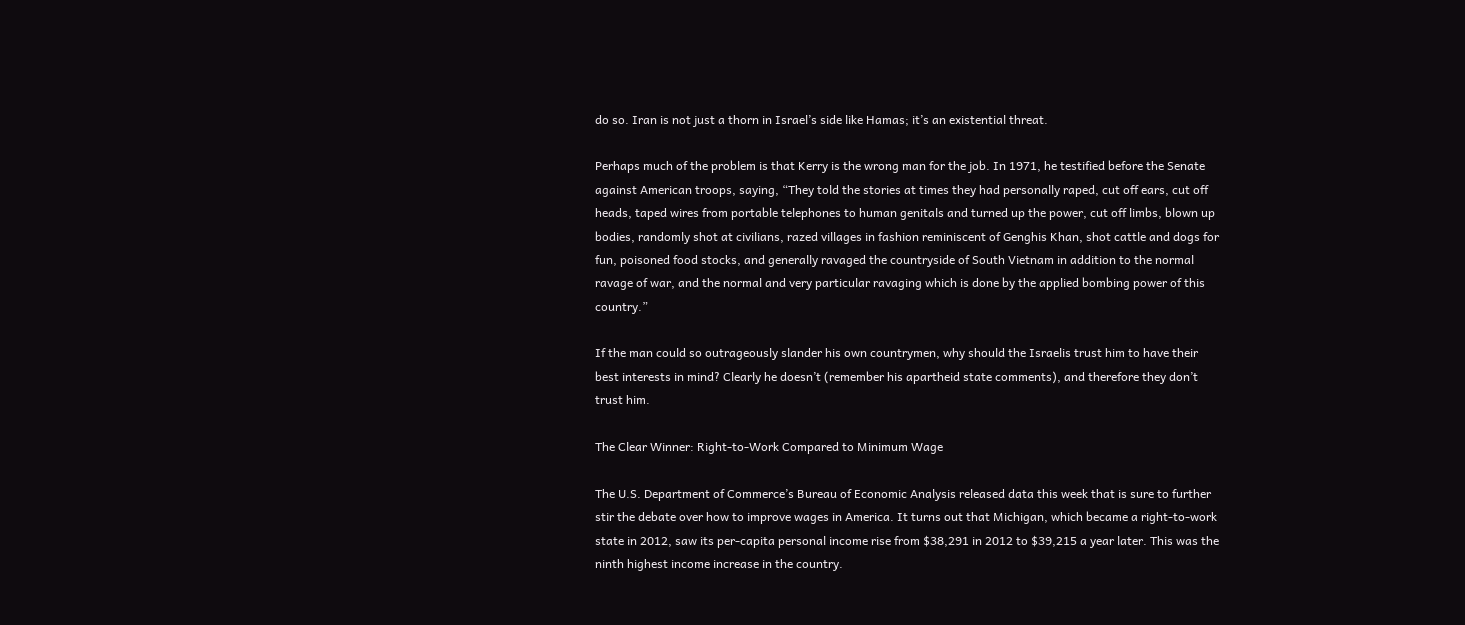do so. Iran is not just a thorn in Israel’s side like Hamas; it’s an existential threat.

Perhaps much of the problem is that Kerry is the wrong man for the job. In 1971, he testified before the Senate against American troops, saying, “They told the stories at times they had personally raped, cut off ears, cut off heads, taped wires from portable telephones to human genitals and turned up the power, cut off limbs, blown up bodies, randomly shot at civilians, razed villages in fashion reminiscent of Genghis Khan, shot cattle and dogs for fun, poisoned food stocks, and generally ravaged the countryside of South Vietnam in addition to the normal ravage of war, and the normal and very particular ravaging which is done by the applied bombing power of this country.”

If the man could so outrageously slander his own countrymen, why should the Israelis trust him to have their best interests in mind? Clearly he doesn’t (remember his apartheid state comments), and therefore they don’t trust him.

The Clear Winner: Right-to-Work Compared to Minimum Wage

The U.S. Department of Commerce’s Bureau of Economic Analysis released data this week that is sure to further stir the debate over how to improve wages in America. It turns out that Michigan, which became a right-to-work state in 2012, saw its per-capita personal income rise from $38,291 in 2012 to $39,215 a year later. This was the ninth highest income increase in the country.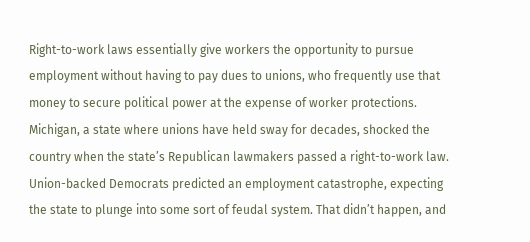Right-to-work laws essentially give workers the opportunity to pursue employment without having to pay dues to unions, who frequently use that money to secure political power at the expense of worker protections. Michigan, a state where unions have held sway for decades, shocked the country when the state’s Republican lawmakers passed a right-to-work law. Union-backed Democrats predicted an employment catastrophe, expecting the state to plunge into some sort of feudal system. That didn’t happen, and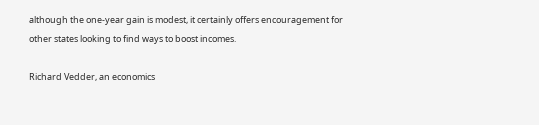although the one-year gain is modest, it certainly offers encouragement for other states looking to find ways to boost incomes.

Richard Vedder, an economics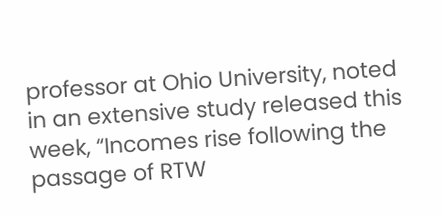professor at Ohio University, noted in an extensive study released this week, “Incomes rise following the passage of RTW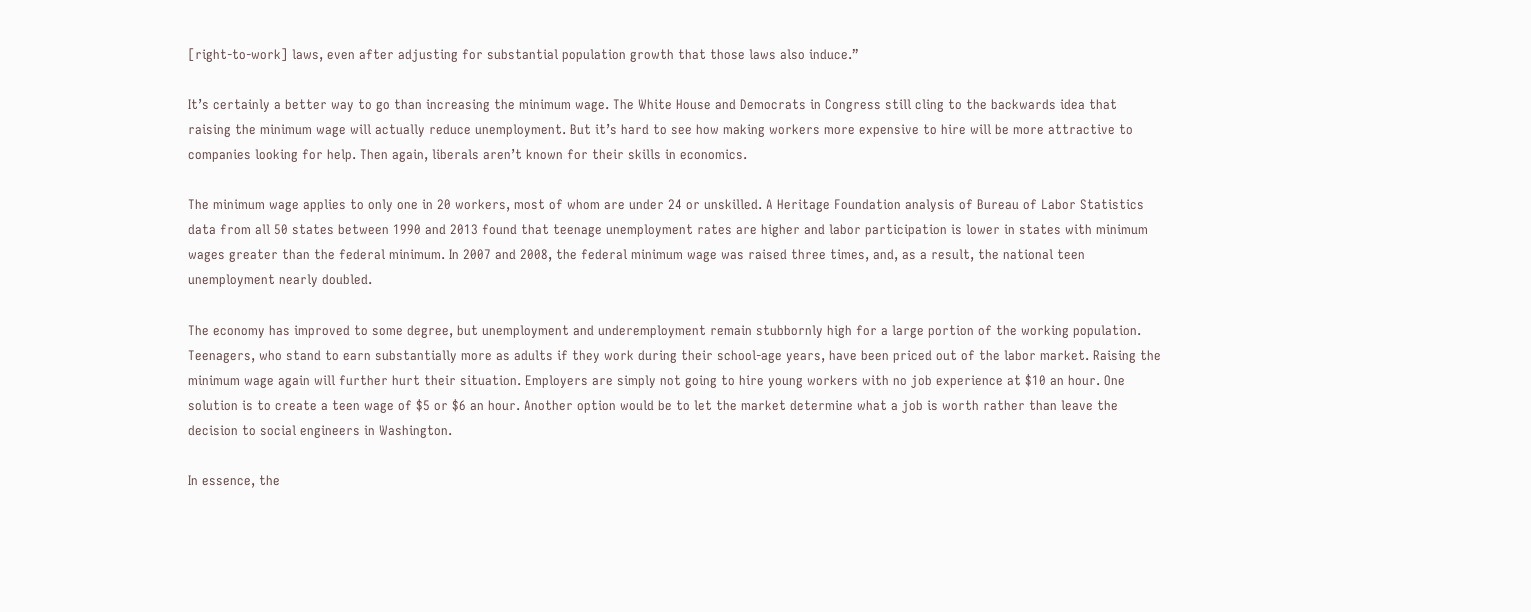[right-to-work] laws, even after adjusting for substantial population growth that those laws also induce.”

It’s certainly a better way to go than increasing the minimum wage. The White House and Democrats in Congress still cling to the backwards idea that raising the minimum wage will actually reduce unemployment. But it’s hard to see how making workers more expensive to hire will be more attractive to companies looking for help. Then again, liberals aren’t known for their skills in economics.

The minimum wage applies to only one in 20 workers, most of whom are under 24 or unskilled. A Heritage Foundation analysis of Bureau of Labor Statistics data from all 50 states between 1990 and 2013 found that teenage unemployment rates are higher and labor participation is lower in states with minimum wages greater than the federal minimum. In 2007 and 2008, the federal minimum wage was raised three times, and, as a result, the national teen unemployment nearly doubled.

The economy has improved to some degree, but unemployment and underemployment remain stubbornly high for a large portion of the working population. Teenagers, who stand to earn substantially more as adults if they work during their school-age years, have been priced out of the labor market. Raising the minimum wage again will further hurt their situation. Employers are simply not going to hire young workers with no job experience at $10 an hour. One solution is to create a teen wage of $5 or $6 an hour. Another option would be to let the market determine what a job is worth rather than leave the decision to social engineers in Washington.

In essence, the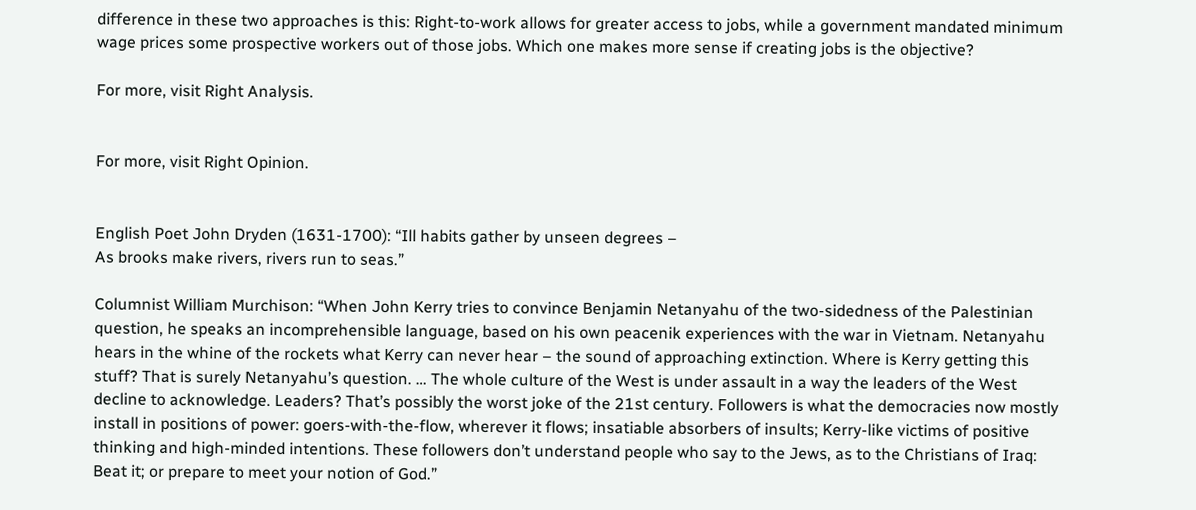difference in these two approaches is this: Right-to-work allows for greater access to jobs, while a government mandated minimum wage prices some prospective workers out of those jobs. Which one makes more sense if creating jobs is the objective?

For more, visit Right Analysis.


For more, visit Right Opinion.


English Poet John Dryden (1631-1700): “Ill habits gather by unseen degrees –
As brooks make rivers, rivers run to seas.”

Columnist William Murchison: “When John Kerry tries to convince Benjamin Netanyahu of the two-sidedness of the Palestinian question, he speaks an incomprehensible language, based on his own peacenik experiences with the war in Vietnam. Netanyahu hears in the whine of the rockets what Kerry can never hear – the sound of approaching extinction. Where is Kerry getting this stuff? That is surely Netanyahu’s question. … The whole culture of the West is under assault in a way the leaders of the West decline to acknowledge. Leaders? That’s possibly the worst joke of the 21st century. Followers is what the democracies now mostly install in positions of power: goers-with-the-flow, wherever it flows; insatiable absorbers of insults; Kerry-like victims of positive thinking and high-minded intentions. These followers don’t understand people who say to the Jews, as to the Christians of Iraq: Beat it; or prepare to meet your notion of God.”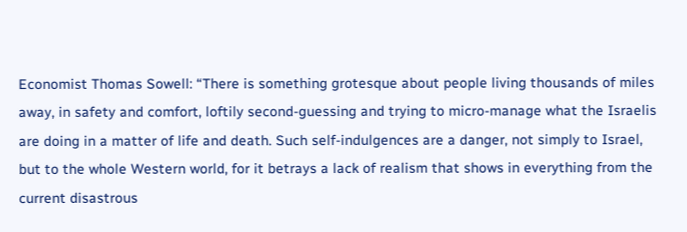Economist Thomas Sowell: “There is something grotesque about people living thousands of miles away, in safety and comfort, loftily second-guessing and trying to micro-manage what the Israelis are doing in a matter of life and death. Such self-indulgences are a danger, not simply to Israel, but to the whole Western world, for it betrays a lack of realism that shows in everything from the current disastrous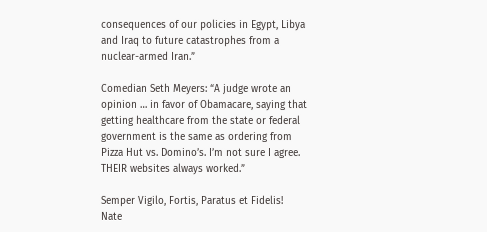consequences of our policies in Egypt, Libya and Iraq to future catastrophes from a nuclear-armed Iran.”

Comedian Seth Meyers: “A judge wrote an opinion … in favor of Obamacare, saying that getting healthcare from the state or federal government is the same as ordering from Pizza Hut vs. Domino’s. I’m not sure I agree. THEIR websites always worked.”

Semper Vigilo, Fortis, Paratus et Fidelis!
Nate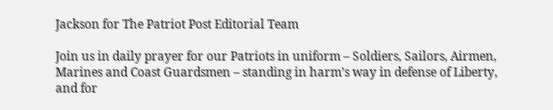Jackson for The Patriot Post Editorial Team

Join us in daily prayer for our Patriots in uniform – Soldiers, Sailors, Airmen, Marines and Coast Guardsmen – standing in harm’s way in defense of Liberty, and for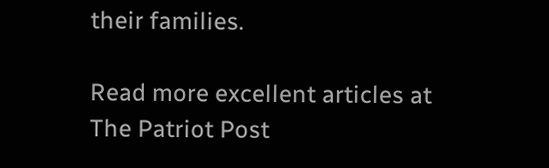their families.

Read more excellent articles at The Patriot Post